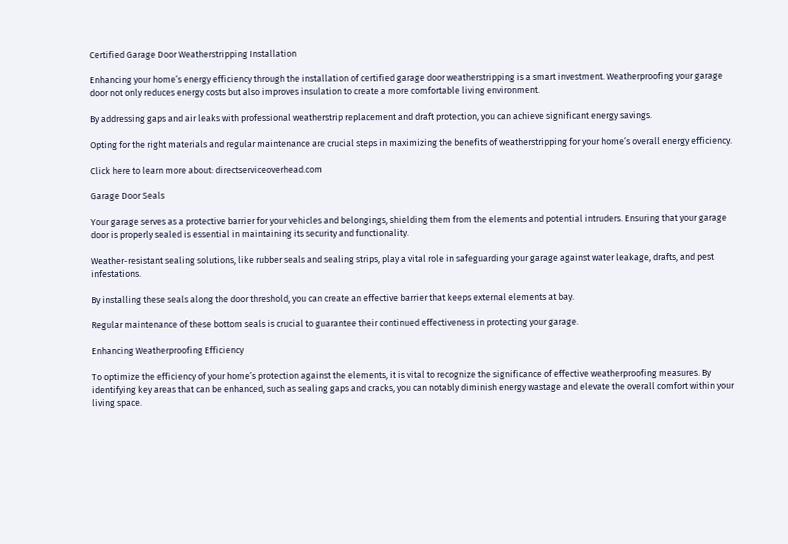Certified Garage Door Weatherstripping Installation

Enhancing your home’s energy efficiency through the installation of certified garage door weatherstripping is a smart investment. Weatherproofing your garage door not only reduces energy costs but also improves insulation to create a more comfortable living environment.

By addressing gaps and air leaks with professional weatherstrip replacement and draft protection, you can achieve significant energy savings.

Opting for the right materials and regular maintenance are crucial steps in maximizing the benefits of weatherstripping for your home’s overall energy efficiency.

Click here to learn more about: directserviceoverhead.com

Garage Door Seals

Your garage serves as a protective barrier for your vehicles and belongings, shielding them from the elements and potential intruders. Ensuring that your garage door is properly sealed is essential in maintaining its security and functionality.

Weather-resistant sealing solutions, like rubber seals and sealing strips, play a vital role in safeguarding your garage against water leakage, drafts, and pest infestations.

By installing these seals along the door threshold, you can create an effective barrier that keeps external elements at bay.

Regular maintenance of these bottom seals is crucial to guarantee their continued effectiveness in protecting your garage.

Enhancing Weatherproofing Efficiency

To optimize the efficiency of your home’s protection against the elements, it is vital to recognize the significance of effective weatherproofing measures. By identifying key areas that can be enhanced, such as sealing gaps and cracks, you can notably diminish energy wastage and elevate the overall comfort within your living space.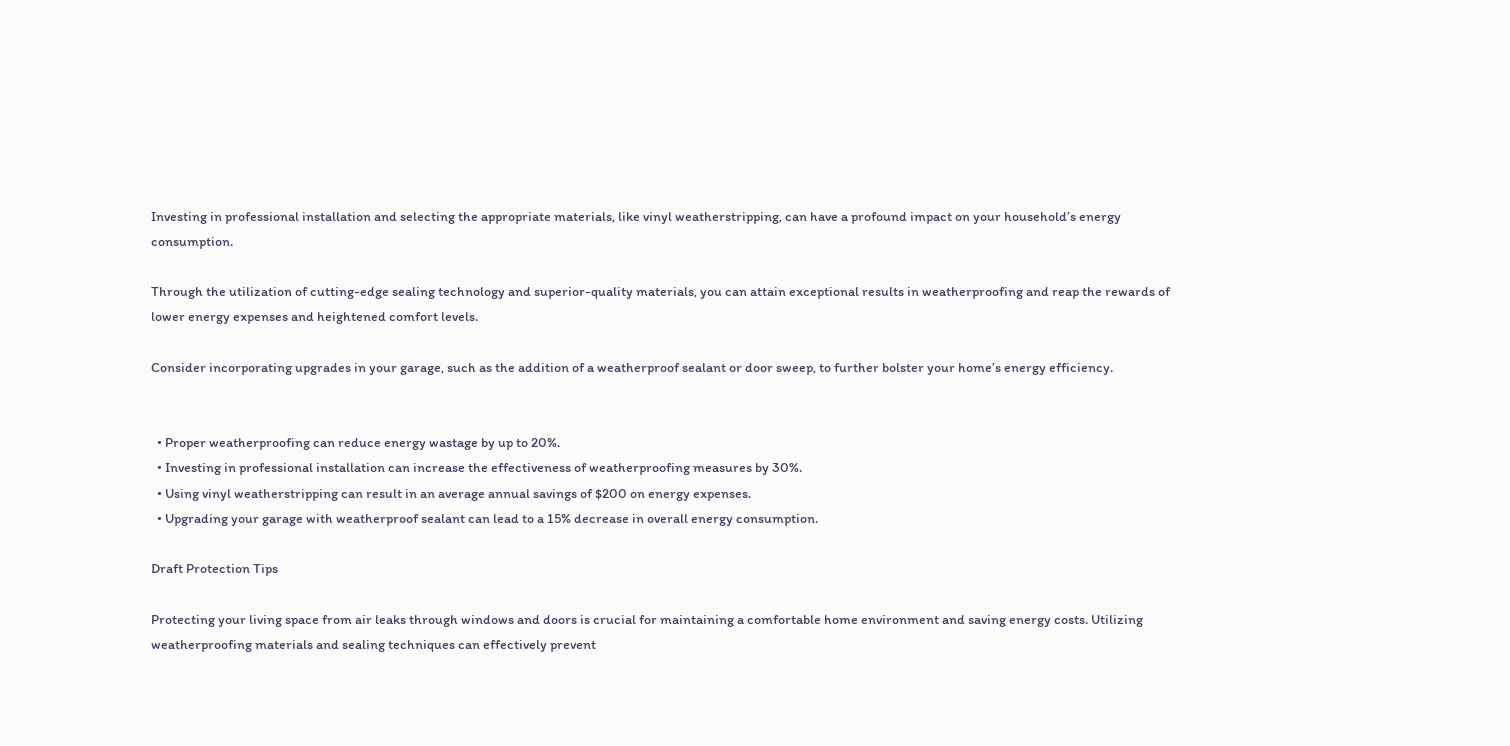Investing in professional installation and selecting the appropriate materials, like vinyl weatherstripping, can have a profound impact on your household’s energy consumption.

Through the utilization of cutting-edge sealing technology and superior-quality materials, you can attain exceptional results in weatherproofing and reap the rewards of lower energy expenses and heightened comfort levels.

Consider incorporating upgrades in your garage, such as the addition of a weatherproof sealant or door sweep, to further bolster your home’s energy efficiency.


  • Proper weatherproofing can reduce energy wastage by up to 20%.
  • Investing in professional installation can increase the effectiveness of weatherproofing measures by 30%.
  • Using vinyl weatherstripping can result in an average annual savings of $200 on energy expenses.
  • Upgrading your garage with weatherproof sealant can lead to a 15% decrease in overall energy consumption.

Draft Protection Tips

Protecting your living space from air leaks through windows and doors is crucial for maintaining a comfortable home environment and saving energy costs. Utilizing weatherproofing materials and sealing techniques can effectively prevent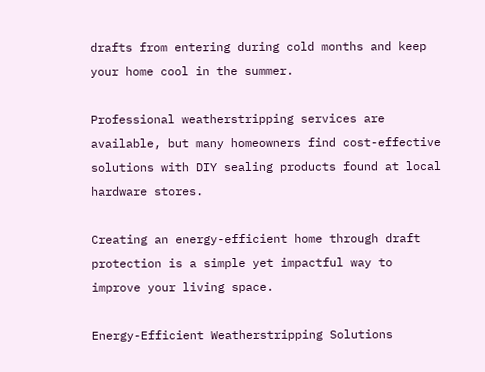drafts from entering during cold months and keep your home cool in the summer.

Professional weatherstripping services are available, but many homeowners find cost-effective solutions with DIY sealing products found at local hardware stores.

Creating an energy-efficient home through draft protection is a simple yet impactful way to improve your living space.

Energy-Efficient Weatherstripping Solutions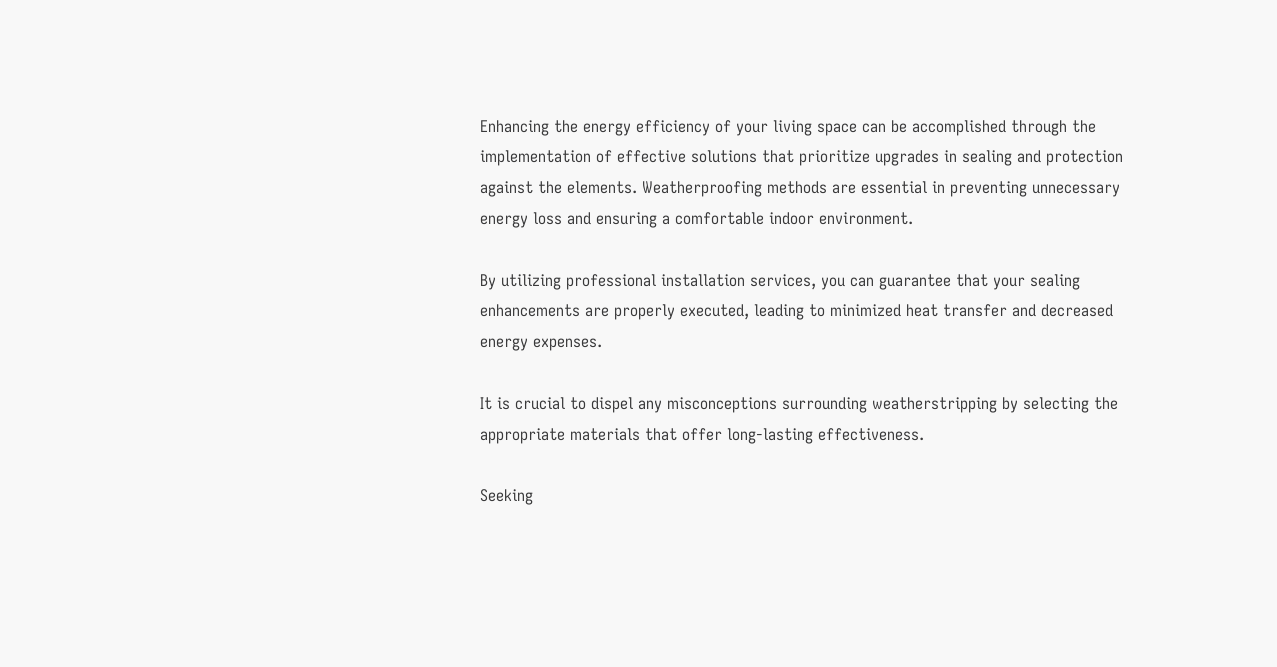Enhancing the energy efficiency of your living space can be accomplished through the implementation of effective solutions that prioritize upgrades in sealing and protection against the elements. Weatherproofing methods are essential in preventing unnecessary energy loss and ensuring a comfortable indoor environment.

By utilizing professional installation services, you can guarantee that your sealing enhancements are properly executed, leading to minimized heat transfer and decreased energy expenses.

It is crucial to dispel any misconceptions surrounding weatherstripping by selecting the appropriate materials that offer long-lasting effectiveness.

Seeking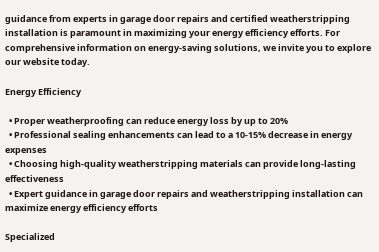guidance from experts in garage door repairs and certified weatherstripping installation is paramount in maximizing your energy efficiency efforts. For comprehensive information on energy-saving solutions, we invite you to explore our website today.

Energy Efficiency

  • Proper weatherproofing can reduce energy loss by up to 20%
  • Professional sealing enhancements can lead to a 10-15% decrease in energy expenses
  • Choosing high-quality weatherstripping materials can provide long-lasting effectiveness
  • Expert guidance in garage door repairs and weatherstripping installation can maximize energy efficiency efforts

Specialized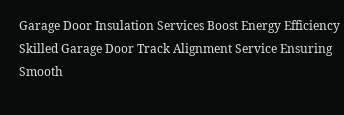Garage Door Insulation Services Boost Energy Efficiency
Skilled Garage Door Track Alignment Service Ensuring Smooth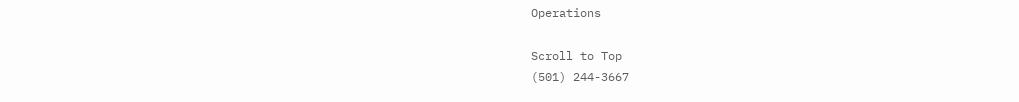Operations

Scroll to Top
(501) 244-3667